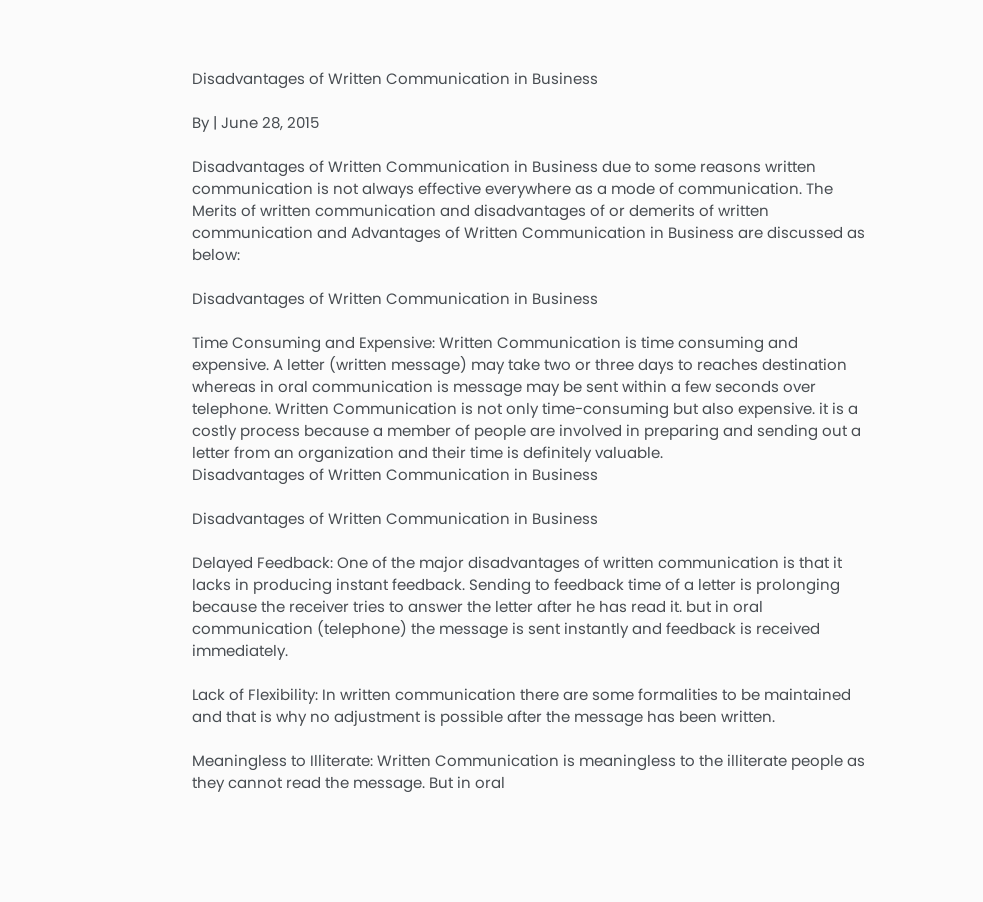Disadvantages of Written Communication in Business

By | June 28, 2015

Disadvantages of Written Communication in Business due to some reasons written communication is not always effective everywhere as a mode of communication. The Merits of written communication and disadvantages of or demerits of written communication and Advantages of Written Communication in Business are discussed as below:

Disadvantages of Written Communication in Business

Time Consuming and Expensive: Written Communication is time consuming and expensive. A letter (written message) may take two or three days to reaches destination whereas in oral communication is message may be sent within a few seconds over telephone. Written Communication is not only time-consuming but also expensive. it is a costly process because a member of people are involved in preparing and sending out a letter from an organization and their time is definitely valuable.
Disadvantages of Written Communication in Business

Disadvantages of Written Communication in Business

Delayed Feedback: One of the major disadvantages of written communication is that it lacks in producing instant feedback. Sending to feedback time of a letter is prolonging because the receiver tries to answer the letter after he has read it. but in oral communication (telephone) the message is sent instantly and feedback is received immediately.

Lack of Flexibility: In written communication there are some formalities to be maintained and that is why no adjustment is possible after the message has been written.

Meaningless to Illiterate: Written Communication is meaningless to the illiterate people as they cannot read the message. But in oral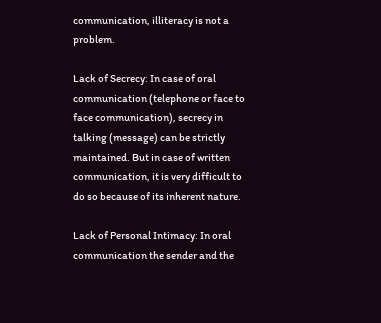communication, illiteracy is not a problem.

Lack of Secrecy: In case of oral communication (telephone or face to face communication), secrecy in talking (message) can be strictly maintained. But in case of written communication, it is very difficult to do so because of its inherent nature.

Lack of Personal Intimacy: In oral communication the sender and the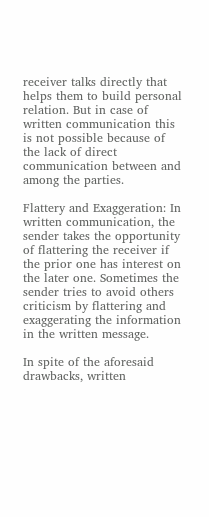receiver talks directly that helps them to build personal relation. But in case of written communication this is not possible because of the lack of direct communication between and among the parties.

Flattery and Exaggeration: In written communication, the sender takes the opportunity of flattering the receiver if the prior one has interest on the later one. Sometimes the sender tries to avoid others criticism by flattering and exaggerating the information in the written message.

In spite of the aforesaid drawbacks, written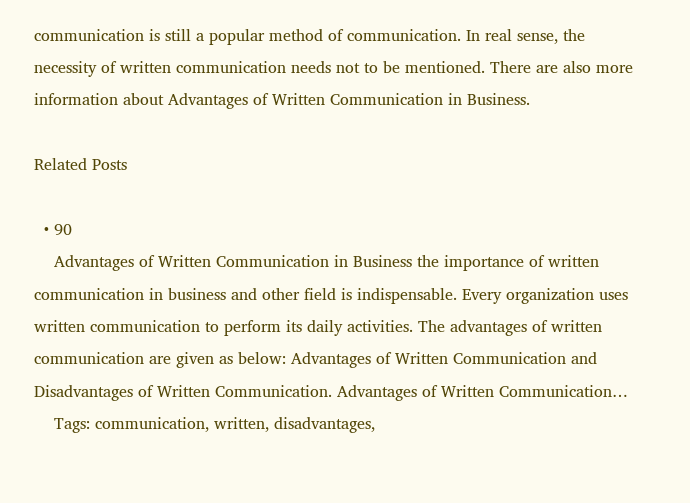communication is still a popular method of communication. In real sense, the necessity of written communication needs not to be mentioned. There are also more information about Advantages of Written Communication in Business.

Related Posts

  • 90
    Advantages of Written Communication in Business the importance of written communication in business and other field is indispensable. Every organization uses written communication to perform its daily activities. The advantages of written communication are given as below: Advantages of Written Communication and Disadvantages of Written Communication. Advantages of Written Communication…
    Tags: communication, written, disadvantages,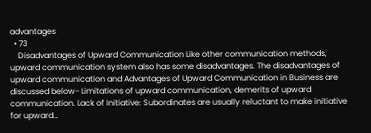advantages
  • 73
    Disadvantages of Upward Communication Like other communication methods, upward communication system also has some disadvantages. The disadvantages of upward communication and Advantages of Upward Communication in Business are discussed below- Limitations of upward communication, demerits of upward communication. Lack of Initiative: Subordinates are usually reluctant to make initiative for upward…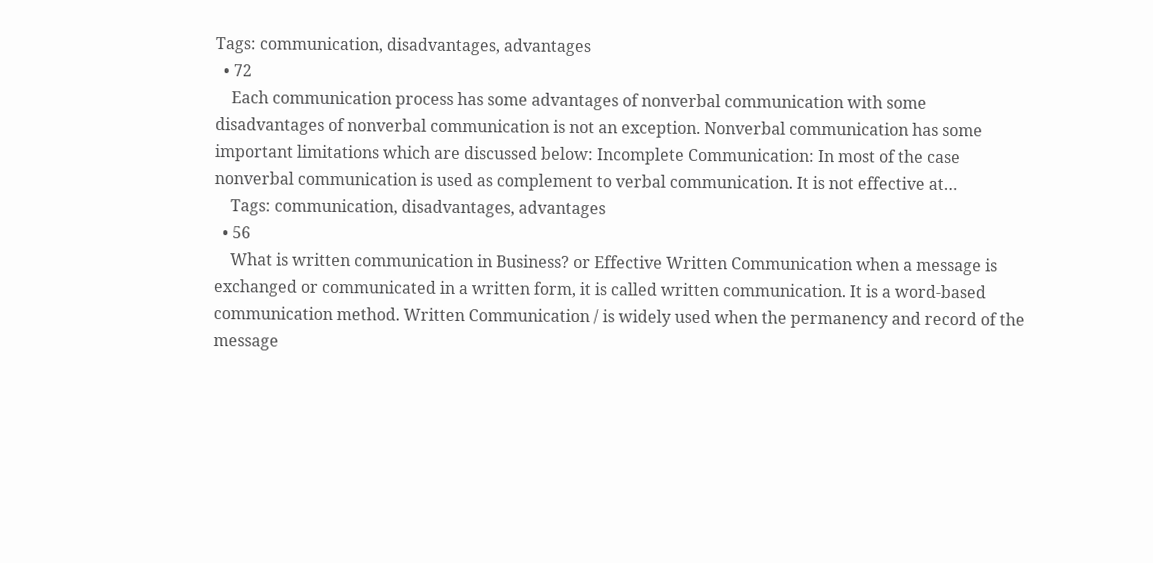Tags: communication, disadvantages, advantages
  • 72
    Each communication process has some advantages of nonverbal communication with some disadvantages of nonverbal communication is not an exception. Nonverbal communication has some important limitations which are discussed below: Incomplete Communication: In most of the case nonverbal communication is used as complement to verbal communication. It is not effective at…
    Tags: communication, disadvantages, advantages
  • 56
    What is written communication in Business? or Effective Written Communication when a message is exchanged or communicated in a written form, it is called written communication. It is a word-based communication method. Written Communication / is widely used when the permanency and record of the message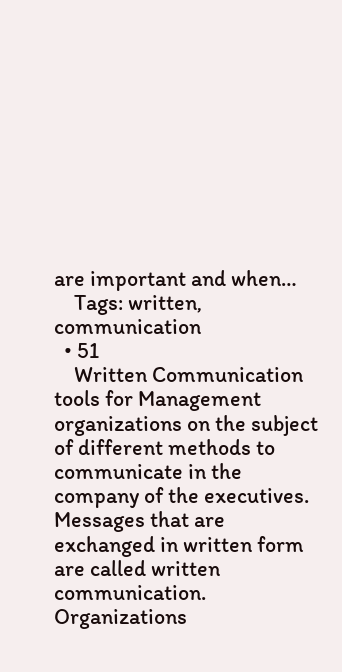are important and when…
    Tags: written, communication
  • 51
    Written Communication tools for Management organizations on the subject of different methods to communicate in the company of the executives. Messages that are exchanged in written form are called written communication. Organizations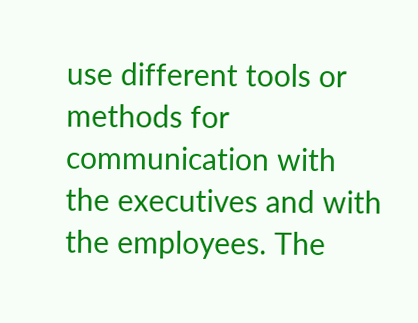use different tools or methods for communication with the executives and with the employees. The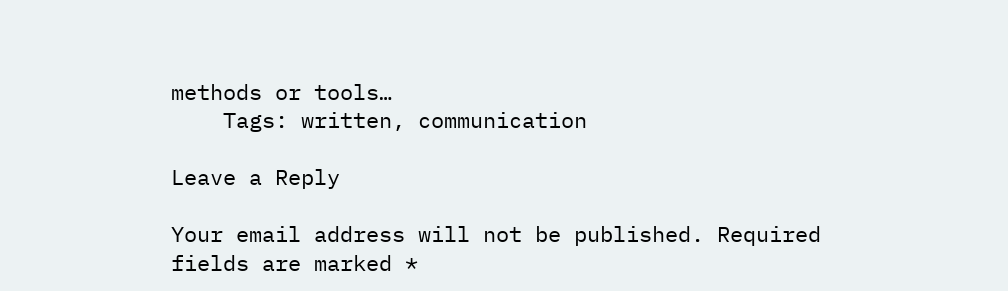methods or tools…
    Tags: written, communication

Leave a Reply

Your email address will not be published. Required fields are marked *